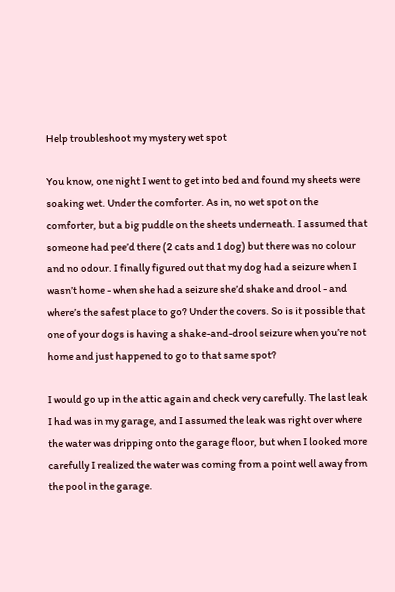Help troubleshoot my mystery wet spot

You know, one night I went to get into bed and found my sheets were soaking wet. Under the comforter. As in, no wet spot on the comforter, but a big puddle on the sheets underneath. I assumed that someone had pee’d there (2 cats and 1 dog) but there was no colour and no odour. I finally figured out that my dog had a seizure when I wasn’t home - when she had a seizure she’d shake and drool - and where’s the safest place to go? Under the covers. So is it possible that one of your dogs is having a shake-and-drool seizure when you’re not home and just happened to go to that same spot?

I would go up in the attic again and check very carefully. The last leak I had was in my garage, and I assumed the leak was right over where the water was dripping onto the garage floor, but when I looked more carefully I realized the water was coming from a point well away from the pool in the garage.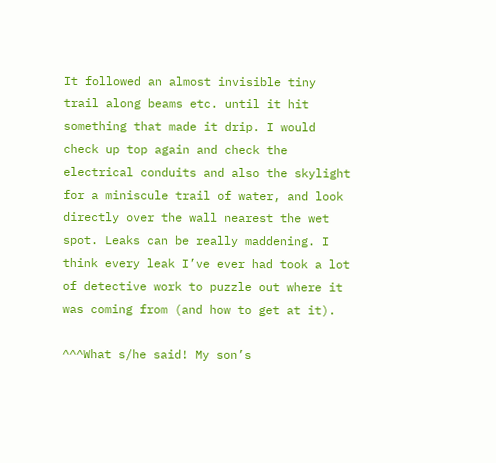It followed an almost invisible tiny trail along beams etc. until it hit something that made it drip. I would check up top again and check the electrical conduits and also the skylight for a miniscule trail of water, and look directly over the wall nearest the wet spot. Leaks can be really maddening. I think every leak I’ve ever had took a lot of detective work to puzzle out where it was coming from (and how to get at it).

^^^What s/he said! My son’s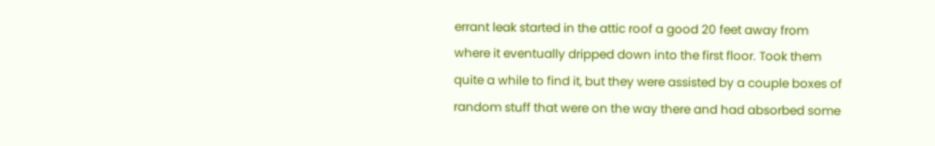errant leak started in the attic roof a good 20 feet away from where it eventually dripped down into the first floor. Took them quite a while to find it, but they were assisted by a couple boxes of random stuff that were on the way there and had absorbed some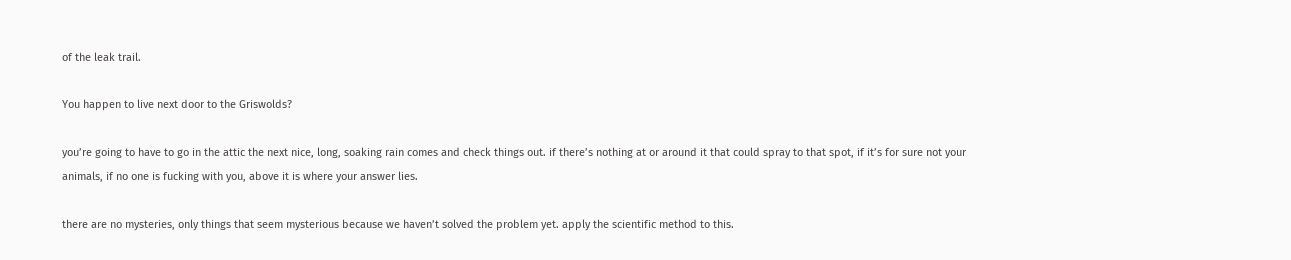of the leak trail.

You happen to live next door to the Griswolds?

you’re going to have to go in the attic the next nice, long, soaking rain comes and check things out. if there’s nothing at or around it that could spray to that spot, if it’s for sure not your animals, if no one is fucking with you, above it is where your answer lies.

there are no mysteries, only things that seem mysterious because we haven’t solved the problem yet. apply the scientific method to this.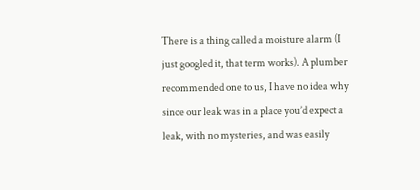There is a thing called a moisture alarm (I just googled it, that term works). A plumber recommended one to us, I have no idea why since our leak was in a place you’d expect a leak, with no mysteries, and was easily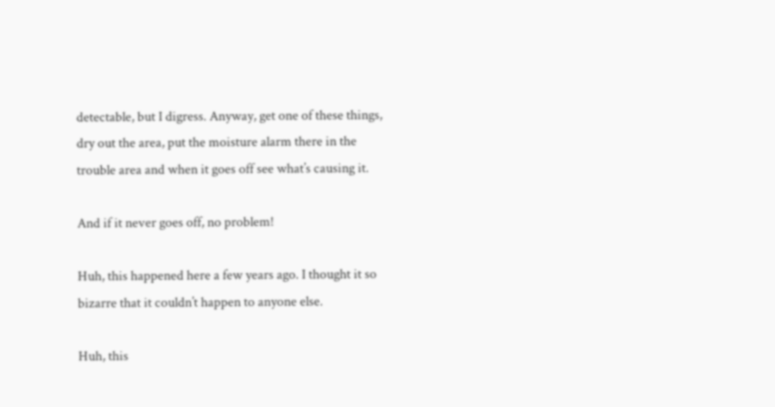detectable, but I digress. Anyway, get one of these things, dry out the area, put the moisture alarm there in the trouble area and when it goes off see what’s causing it.

And if it never goes off, no problem!

Huh, this happened here a few years ago. I thought it so bizarre that it couldn’t happen to anyone else.

Huh, this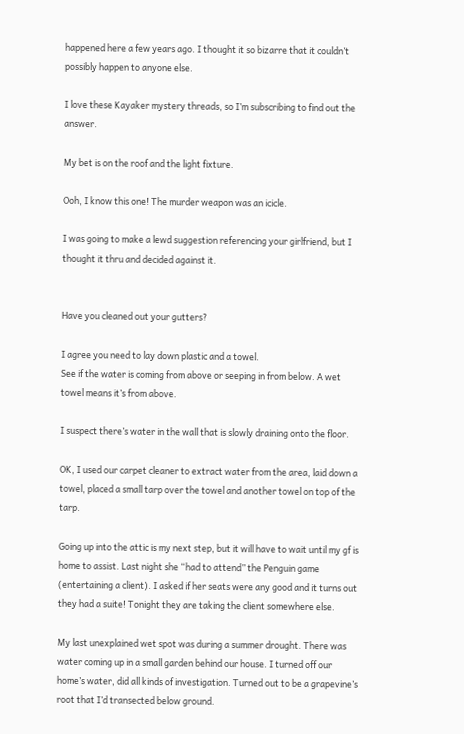happened here a few years ago. I thought it so bizarre that it couldn’t possibly happen to anyone else.

I love these Kayaker mystery threads, so I’m subscribing to find out the answer.

My bet is on the roof and the light fixture.

Ooh, I know this one! The murder weapon was an icicle.

I was going to make a lewd suggestion referencing your girlfriend, but I thought it thru and decided against it.


Have you cleaned out your gutters?

I agree you need to lay down plastic and a towel.
See if the water is coming from above or seeping in from below. A wet towel means it’s from above.

I suspect there’s water in the wall that is slowly draining onto the floor.

OK, I used our carpet cleaner to extract water from the area, laid down a towel, placed a small tarp over the towel and another towel on top of the tarp.

Going up into the attic is my next step, but it will have to wait until my gf is home to assist. Last night she “had to attend” the Penguin game (entertaining a client). I asked if her seats were any good and it turns out they had a suite! Tonight they are taking the client somewhere else.

My last unexplained wet spot was during a summer drought. There was water coming up in a small garden behind our house. I turned off our home’s water, did all kinds of investigation. Turned out to be a grapevine’s root that I’d transected below ground.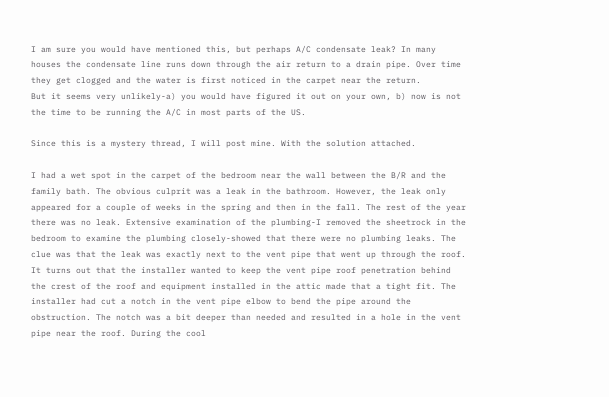I am sure you would have mentioned this, but perhaps A/C condensate leak? In many houses the condensate line runs down through the air return to a drain pipe. Over time they get clogged and the water is first noticed in the carpet near the return.
But it seems very unlikely-a) you would have figured it out on your own, b) now is not the time to be running the A/C in most parts of the US.

Since this is a mystery thread, I will post mine. With the solution attached.

I had a wet spot in the carpet of the bedroom near the wall between the B/R and the family bath. The obvious culprit was a leak in the bathroom. However, the leak only appeared for a couple of weeks in the spring and then in the fall. The rest of the year there was no leak. Extensive examination of the plumbing-I removed the sheetrock in the bedroom to examine the plumbing closely-showed that there were no plumbing leaks. The clue was that the leak was exactly next to the vent pipe that went up through the roof. It turns out that the installer wanted to keep the vent pipe roof penetration behind the crest of the roof and equipment installed in the attic made that a tight fit. The installer had cut a notch in the vent pipe elbow to bend the pipe around the obstruction. The notch was a bit deeper than needed and resulted in a hole in the vent pipe near the roof. During the cool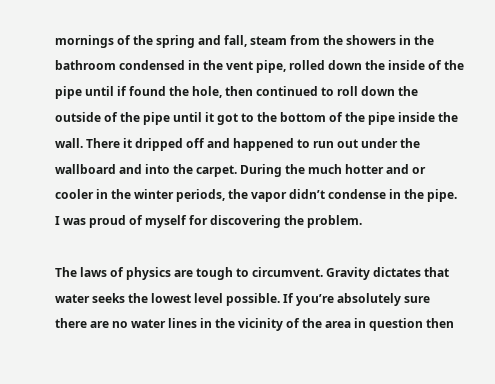mornings of the spring and fall, steam from the showers in the bathroom condensed in the vent pipe, rolled down the inside of the pipe until if found the hole, then continued to roll down the outside of the pipe until it got to the bottom of the pipe inside the wall. There it dripped off and happened to run out under the wallboard and into the carpet. During the much hotter and or cooler in the winter periods, the vapor didn’t condense in the pipe. I was proud of myself for discovering the problem.

The laws of physics are tough to circumvent. Gravity dictates that water seeks the lowest level possible. If you’re absolutely sure there are no water lines in the vicinity of the area in question then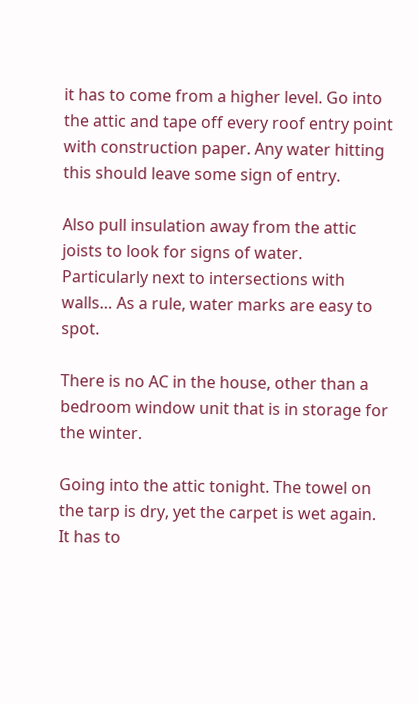it has to come from a higher level. Go into the attic and tape off every roof entry point with construction paper. Any water hitting this should leave some sign of entry.

Also pull insulation away from the attic joists to look for signs of water. Particularly next to intersections with walls… As a rule, water marks are easy to spot.

There is no AC in the house, other than a bedroom window unit that is in storage for the winter.

Going into the attic tonight. The towel on the tarp is dry, yet the carpet is wet again. It has to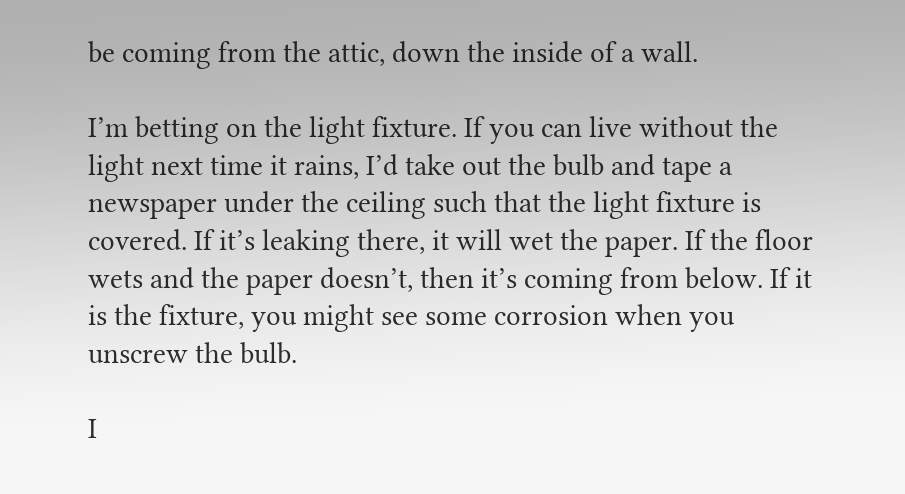be coming from the attic, down the inside of a wall.

I’m betting on the light fixture. If you can live without the light next time it rains, I’d take out the bulb and tape a newspaper under the ceiling such that the light fixture is covered. If it’s leaking there, it will wet the paper. If the floor wets and the paper doesn’t, then it’s coming from below. If it is the fixture, you might see some corrosion when you unscrew the bulb.

I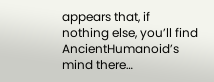appears that, if nothing else, you’ll find AncientHumanoid’s mind there…